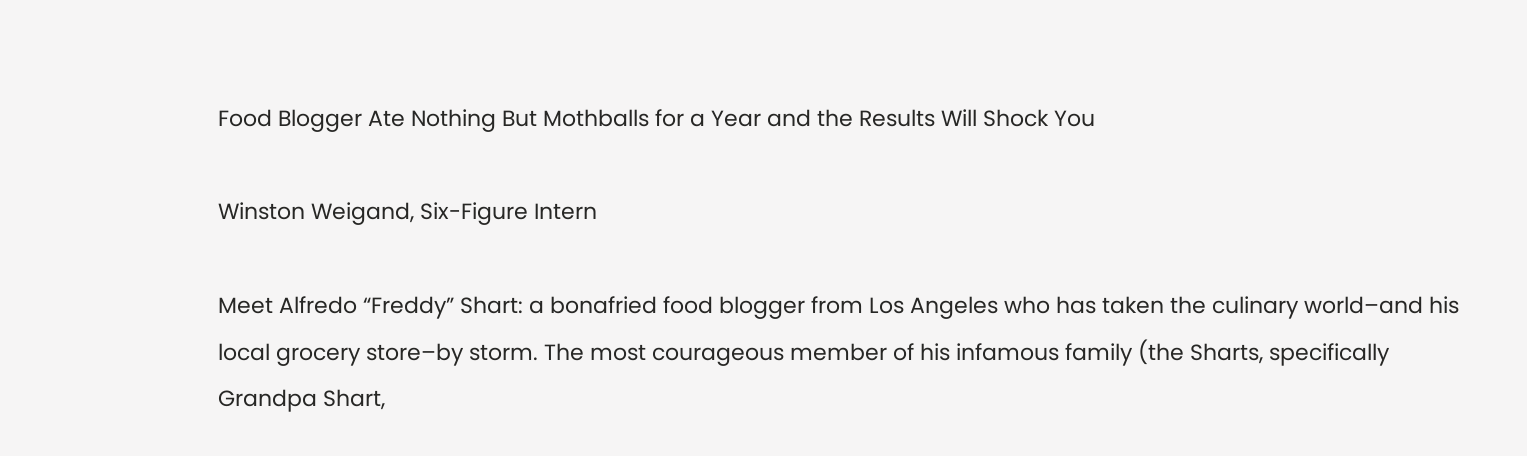Food Blogger Ate Nothing But Mothballs for a Year and the Results Will Shock You

Winston Weigand, Six-Figure Intern

Meet Alfredo “Freddy” Shart: a bonafried food blogger from Los Angeles who has taken the culinary world–and his local grocery store–by storm. The most courageous member of his infamous family (the Sharts, specifically Grandpa Shart,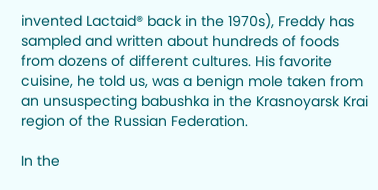invented Lactaid® back in the 1970s), Freddy has sampled and written about hundreds of foods from dozens of different cultures. His favorite cuisine, he told us, was a benign mole taken from an unsuspecting babushka in the Krasnoyarsk Krai region of the Russian Federation.

In the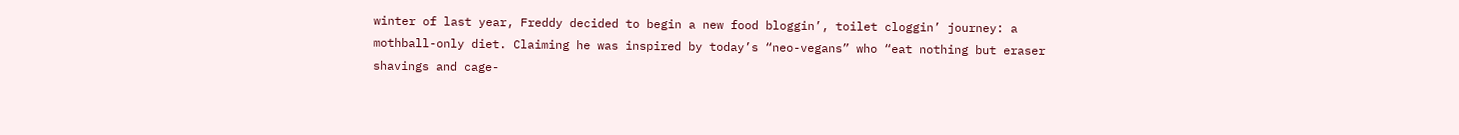winter of last year, Freddy decided to begin a new food bloggin’, toilet cloggin’ journey: a mothball-only diet. Claiming he was inspired by today’s “neo-vegans” who “eat nothing but eraser shavings and cage-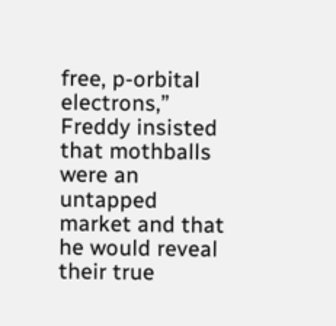free, p-orbital electrons,” Freddy insisted that mothballs were an untapped market and that he would reveal their true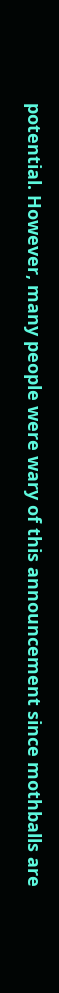potential. However, many people were wary of this announcement since mothballs are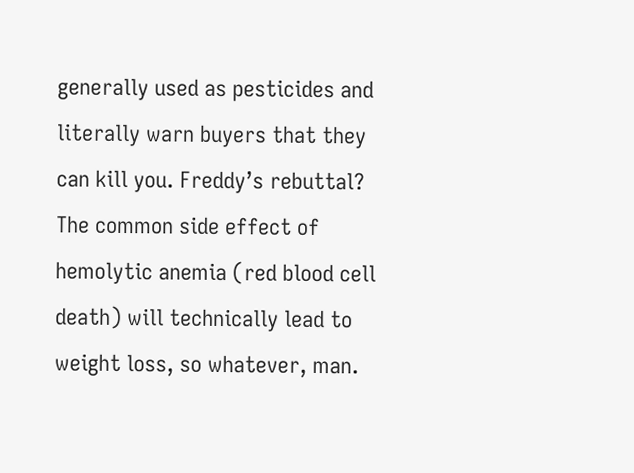generally used as pesticides and literally warn buyers that they can kill you. Freddy’s rebuttal? The common side effect of hemolytic anemia (red blood cell death) will technically lead to weight loss, so whatever, man.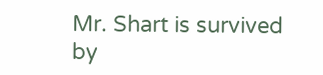Mr. Shart is survived by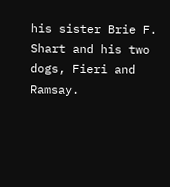his sister Brie F. Shart and his two dogs, Fieri and Ramsay.